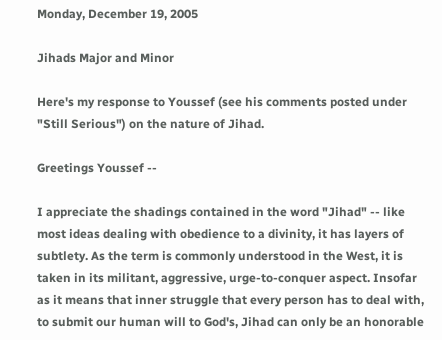Monday, December 19, 2005

Jihads Major and Minor

Here's my response to Youssef (see his comments posted under "Still Serious") on the nature of Jihad.

Greetings Youssef --

I appreciate the shadings contained in the word "Jihad" -- like most ideas dealing with obedience to a divinity, it has layers of subtlety. As the term is commonly understood in the West, it is taken in its militant, aggressive, urge-to-conquer aspect. Insofar as it means that inner struggle that every person has to deal with, to submit our human will to God's, Jihad can only be an honorable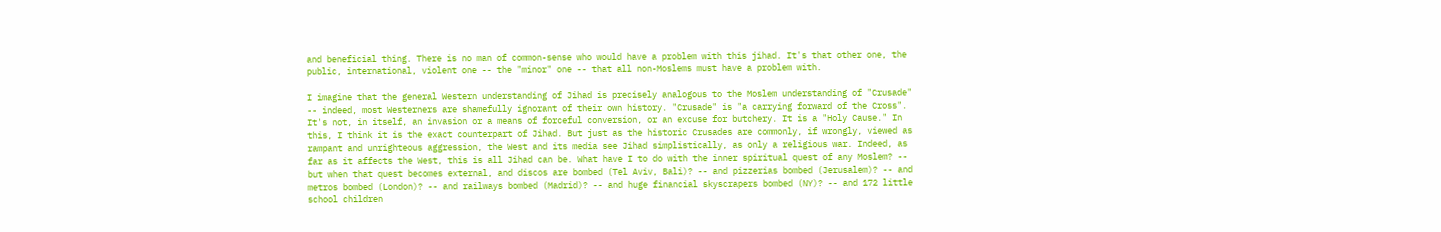and beneficial thing. There is no man of common-sense who would have a problem with this jihad. It's that other one, the public, international, violent one -- the "minor" one -- that all non-Moslems must have a problem with.

I imagine that the general Western understanding of Jihad is precisely analogous to the Moslem understanding of "Crusade" -- indeed, most Westerners are shamefully ignorant of their own history. "Crusade" is "a carrying forward of the Cross". It's not, in itself, an invasion or a means of forceful conversion, or an excuse for butchery. It is a "Holy Cause." In this, I think it is the exact counterpart of Jihad. But just as the historic Crusades are commonly, if wrongly, viewed as rampant and unrighteous aggression, the West and its media see Jihad simplistically, as only a religious war. Indeed, as far as it affects the West, this is all Jihad can be. What have I to do with the inner spiritual quest of any Moslem? -- but when that quest becomes external, and discos are bombed (Tel Aviv, Bali)? -- and pizzerias bombed (Jerusalem)? -- and metros bombed (London)? -- and railways bombed (Madrid)? -- and huge financial skyscrapers bombed (NY)? -- and 172 little school children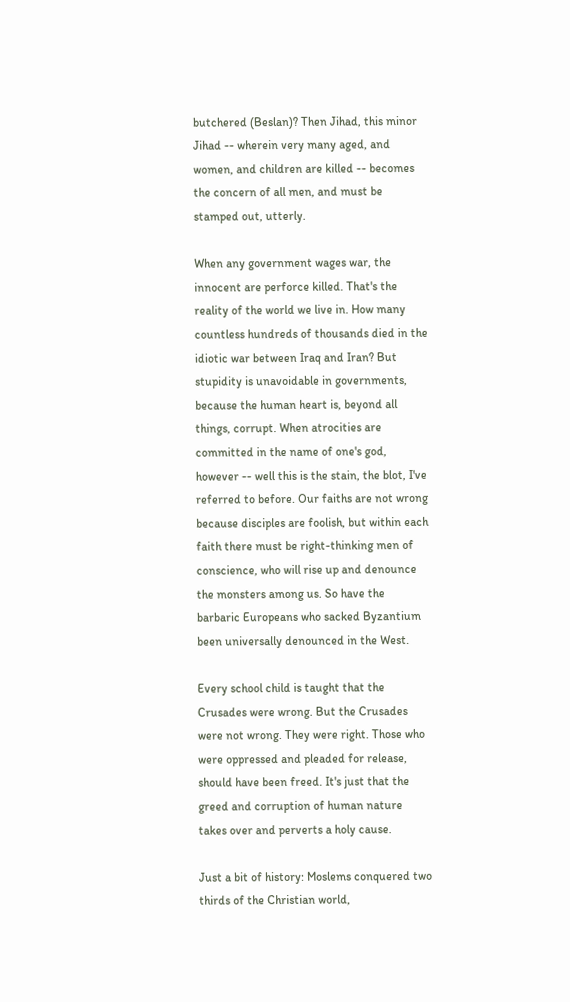butchered (Beslan)? Then Jihad, this minor Jihad -- wherein very many aged, and women, and children are killed -- becomes the concern of all men, and must be stamped out, utterly.

When any government wages war, the innocent are perforce killed. That's the reality of the world we live in. How many countless hundreds of thousands died in the idiotic war between Iraq and Iran? But stupidity is unavoidable in governments, because the human heart is, beyond all things, corrupt. When atrocities are committed in the name of one's god, however -- well this is the stain, the blot, I've referred to before. Our faiths are not wrong because disciples are foolish, but within each faith there must be right-thinking men of conscience, who will rise up and denounce the monsters among us. So have the barbaric Europeans who sacked Byzantium been universally denounced in the West.

Every school child is taught that the Crusades were wrong. But the Crusades were not wrong. They were right. Those who were oppressed and pleaded for release, should have been freed. It's just that the greed and corruption of human nature takes over and perverts a holy cause.

Just a bit of history: Moslems conquered two thirds of the Christian world,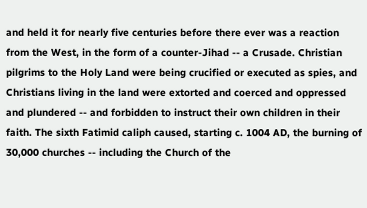and held it for nearly five centuries before there ever was a reaction from the West, in the form of a counter-Jihad -- a Crusade. Christian pilgrims to the Holy Land were being crucified or executed as spies, and Christians living in the land were extorted and coerced and oppressed and plundered -- and forbidden to instruct their own children in their faith. The sixth Fatimid caliph caused, starting c. 1004 AD, the burning of 30,000 churches -- including the Church of the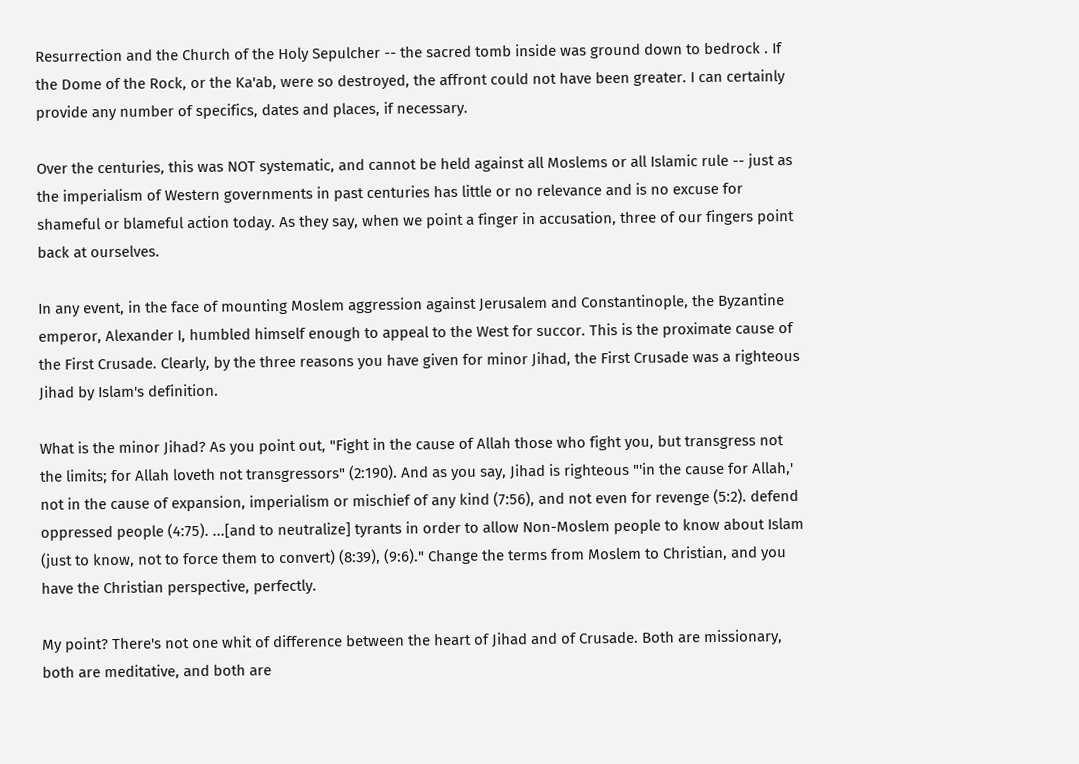Resurrection and the Church of the Holy Sepulcher -- the sacred tomb inside was ground down to bedrock . If the Dome of the Rock, or the Ka'ab, were so destroyed, the affront could not have been greater. I can certainly provide any number of specifics, dates and places, if necessary.

Over the centuries, this was NOT systematic, and cannot be held against all Moslems or all Islamic rule -- just as the imperialism of Western governments in past centuries has little or no relevance and is no excuse for shameful or blameful action today. As they say, when we point a finger in accusation, three of our fingers point back at ourselves.

In any event, in the face of mounting Moslem aggression against Jerusalem and Constantinople, the Byzantine emperor, Alexander I, humbled himself enough to appeal to the West for succor. This is the proximate cause of the First Crusade. Clearly, by the three reasons you have given for minor Jihad, the First Crusade was a righteous Jihad by Islam's definition.

What is the minor Jihad? As you point out, "Fight in the cause of Allah those who fight you, but transgress not the limits; for Allah loveth not transgressors" (2:190). And as you say, Jihad is righteous "'in the cause for Allah,' not in the cause of expansion, imperialism or mischief of any kind (7:56), and not even for revenge (5:2). defend oppressed people (4:75). ...[and to neutralize] tyrants in order to allow Non-Moslem people to know about Islam (just to know, not to force them to convert) (8:39), (9:6)." Change the terms from Moslem to Christian, and you have the Christian perspective, perfectly.

My point? There's not one whit of difference between the heart of Jihad and of Crusade. Both are missionary, both are meditative, and both are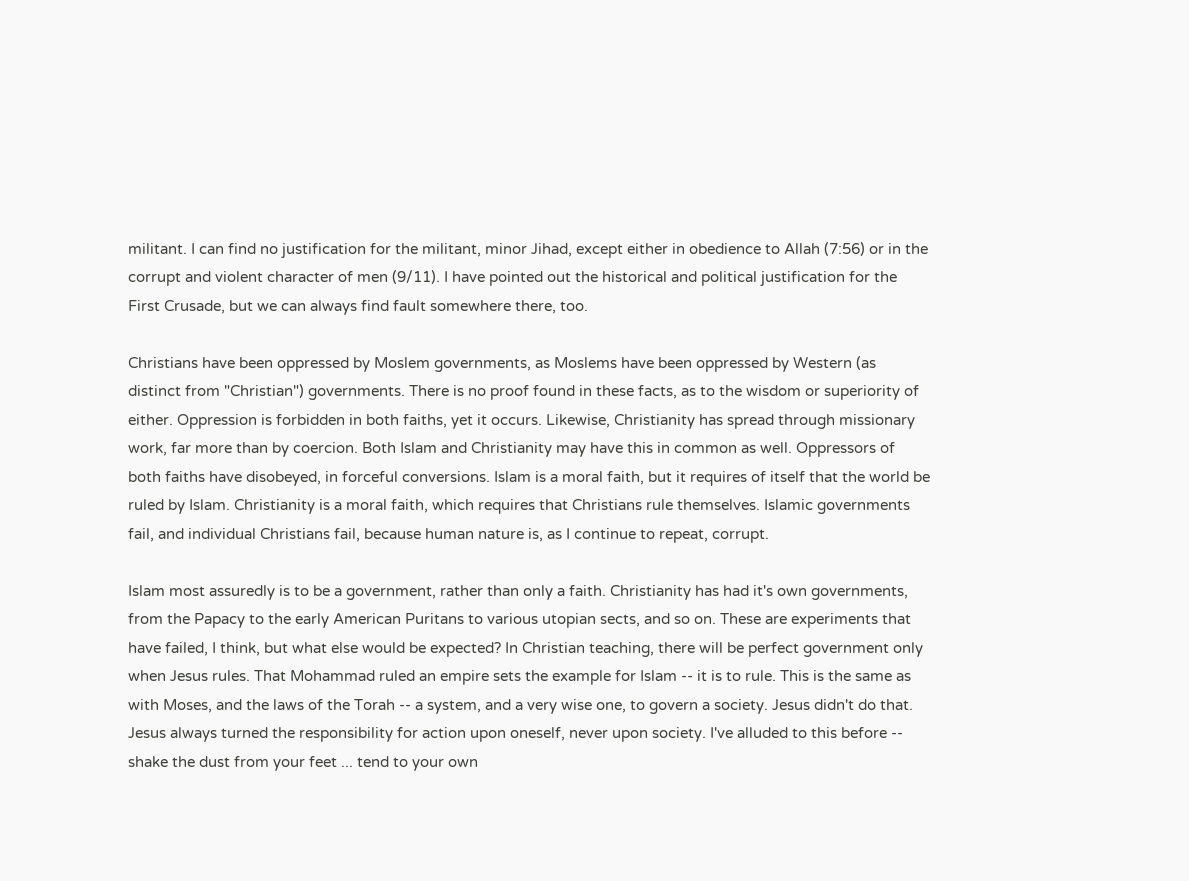militant. I can find no justification for the militant, minor Jihad, except either in obedience to Allah (7:56) or in the corrupt and violent character of men (9/11). I have pointed out the historical and political justification for the First Crusade, but we can always find fault somewhere there, too.

Christians have been oppressed by Moslem governments, as Moslems have been oppressed by Western (as distinct from "Christian") governments. There is no proof found in these facts, as to the wisdom or superiority of either. Oppression is forbidden in both faiths, yet it occurs. Likewise, Christianity has spread through missionary work, far more than by coercion. Both Islam and Christianity may have this in common as well. Oppressors of both faiths have disobeyed, in forceful conversions. Islam is a moral faith, but it requires of itself that the world be ruled by Islam. Christianity is a moral faith, which requires that Christians rule themselves. Islamic governments fail, and individual Christians fail, because human nature is, as I continue to repeat, corrupt.

Islam most assuredly is to be a government, rather than only a faith. Christianity has had it's own governments, from the Papacy to the early American Puritans to various utopian sects, and so on. These are experiments that have failed, I think, but what else would be expected? In Christian teaching, there will be perfect government only when Jesus rules. That Mohammad ruled an empire sets the example for Islam -- it is to rule. This is the same as with Moses, and the laws of the Torah -- a system, and a very wise one, to govern a society. Jesus didn't do that. Jesus always turned the responsibility for action upon oneself, never upon society. I've alluded to this before -- shake the dust from your feet ... tend to your own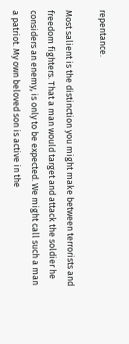repentance.

Most salient is the distinction you might make between terrorists and freedom fighters. That a man would target and attack the soldier he considers an enemy, is only to be expected. We might call such a man a patriot. My own beloved son is active in the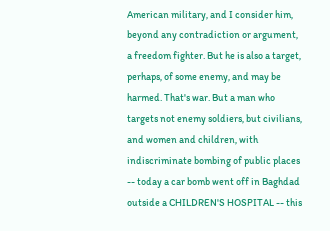American military, and I consider him, beyond any contradiction or argument, a freedom fighter. But he is also a target, perhaps, of some enemy, and may be harmed. That's war. But a man who targets not enemy soldiers, but civilians, and women and children, with indiscriminate bombing of public places -- today a car bomb went off in Baghdad outside a CHILDREN'S HOSPITAL -- this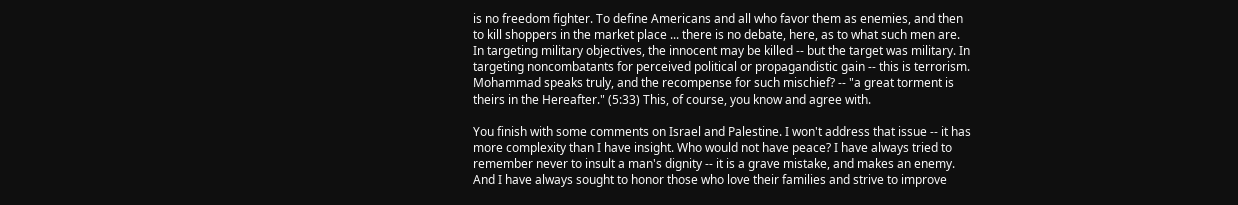is no freedom fighter. To define Americans and all who favor them as enemies, and then to kill shoppers in the market place ... there is no debate, here, as to what such men are. In targeting military objectives, the innocent may be killed -- but the target was military. In targeting noncombatants for perceived political or propagandistic gain -- this is terrorism. Mohammad speaks truly, and the recompense for such mischief? -- "a great torment is theirs in the Hereafter." (5:33) This, of course, you know and agree with.

You finish with some comments on Israel and Palestine. I won't address that issue -- it has more complexity than I have insight. Who would not have peace? I have always tried to remember never to insult a man's dignity -- it is a grave mistake, and makes an enemy. And I have always sought to honor those who love their families and strive to improve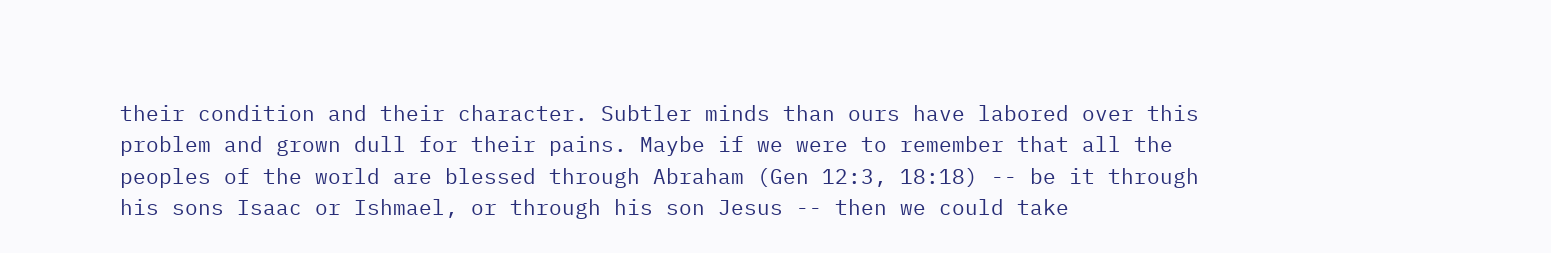their condition and their character. Subtler minds than ours have labored over this problem and grown dull for their pains. Maybe if we were to remember that all the peoples of the world are blessed through Abraham (Gen 12:3, 18:18) -- be it through his sons Isaac or Ishmael, or through his son Jesus -- then we could take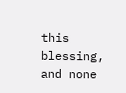this blessing, and none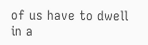of us have to dwell in a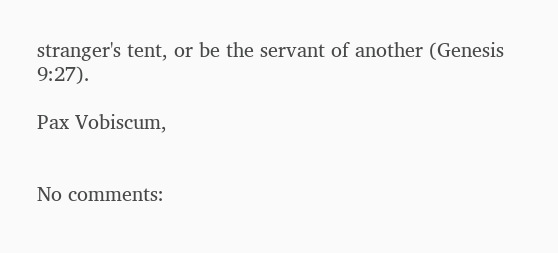stranger's tent, or be the servant of another (Genesis 9:27).

Pax Vobiscum,


No comments: